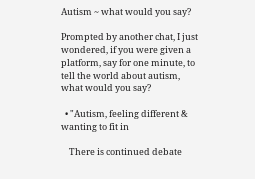Autism ~ what would you say?

Prompted by another chat, I just wondered, if you were given a platform, say for one minute, to tell the world about autism, what would you say?

  • "Autism, feeling different & wanting to fit in

    There is continued debate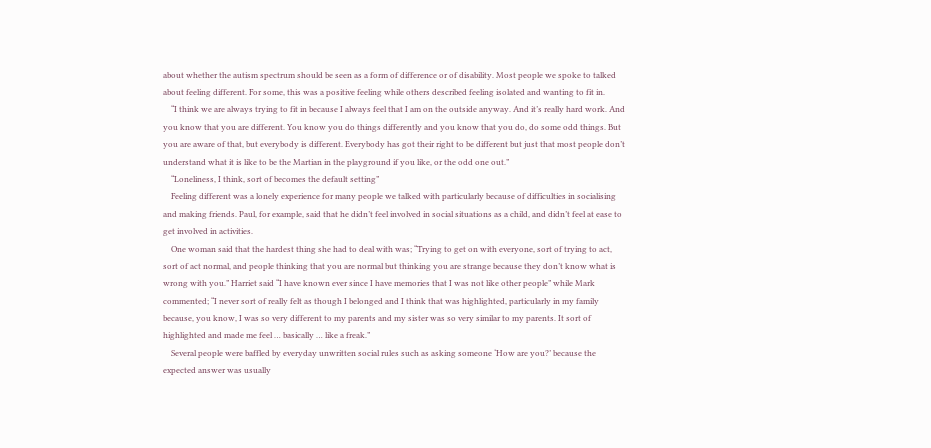about whether the autism spectrum should be seen as a form of difference or of disability. Most people we spoke to talked about feeling different. For some, this was a positive feeling while others described feeling isolated and wanting to fit in.
    “I think we are always trying to fit in because I always feel that I am on the outside anyway. And it’s really hard work. And you know that you are different. You know you do things differently and you know that you do, do some odd things. But you are aware of that, but everybody is different. Everybody has got their right to be different but just that most people don’t understand what it is like to be the Martian in the playground if you like, or the odd one out.”
    “Loneliness, I think, sort of becomes the default setting”
    Feeling different was a lonely experience for many people we talked with particularly because of difficulties in socialising and making friends. Paul, for example, said that he didn’t feel involved in social situations as a child, and didn’t feel at ease to get involved in activities.
    One woman said that the hardest thing she had to deal with was; “Trying to get on with everyone, sort of trying to act, sort of act normal, and people thinking that you are normal but thinking you are strange because they don’t know what is wrong with you.” Harriet said “I have known ever since I have memories that I was not like other people” while Mark commented; “I never sort of really felt as though I belonged and I think that was highlighted, particularly in my family because, you know, I was so very different to my parents and my sister was so very similar to my parents. It sort of highlighted and made me feel … basically … like a freak.”
    Several people were baffled by everyday unwritten social rules such as asking someone ‘How are you?’ because the expected answer was usually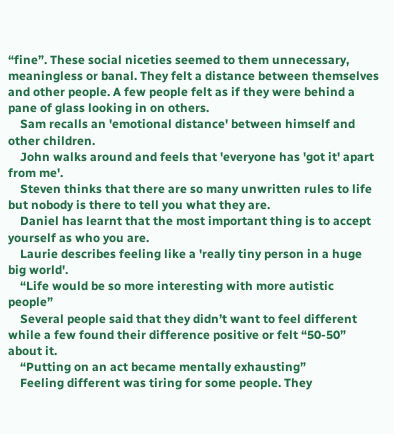“fine”. These social niceties seemed to them unnecessary, meaningless or banal. They felt a distance between themselves and other people. A few people felt as if they were behind a pane of glass looking in on others.
    Sam recalls an 'emotional distance' between himself and other children.
    John walks around and feels that 'everyone has 'got it' apart from me'.
    Steven thinks that there are so many unwritten rules to life but nobody is there to tell you what they are.
    Daniel has learnt that the most important thing is to accept yourself as who you are.
    Laurie describes feeling like a 'really tiny person in a huge big world'.
    “Life would be so more interesting with more autistic people”
    Several people said that they didn’t want to feel different while a few found their difference positive or felt “50-50” about it.
    “Putting on an act became mentally exhausting”
    Feeling different was tiring for some people. They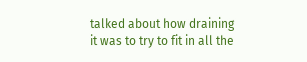talked about how draining it was to try to fit in all the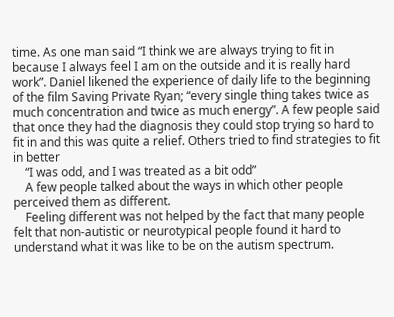time. As one man said “I think we are always trying to fit in because I always feel I am on the outside and it is really hard work”. Daniel likened the experience of daily life to the beginning of the film Saving Private Ryan; “every single thing takes twice as much concentration and twice as much energy”. A few people said that once they had the diagnosis they could stop trying so hard to fit in and this was quite a relief. Others tried to find strategies to fit in better
    “I was odd, and I was treated as a bit odd”
    A few people talked about the ways in which other people perceived them as different.
    Feeling different was not helped by the fact that many people felt that non-autistic or neurotypical people found it hard to understand what it was like to be on the autism spectrum.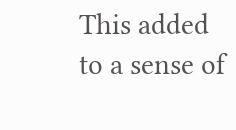This added to a sense of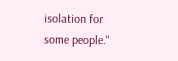isolation for some people."